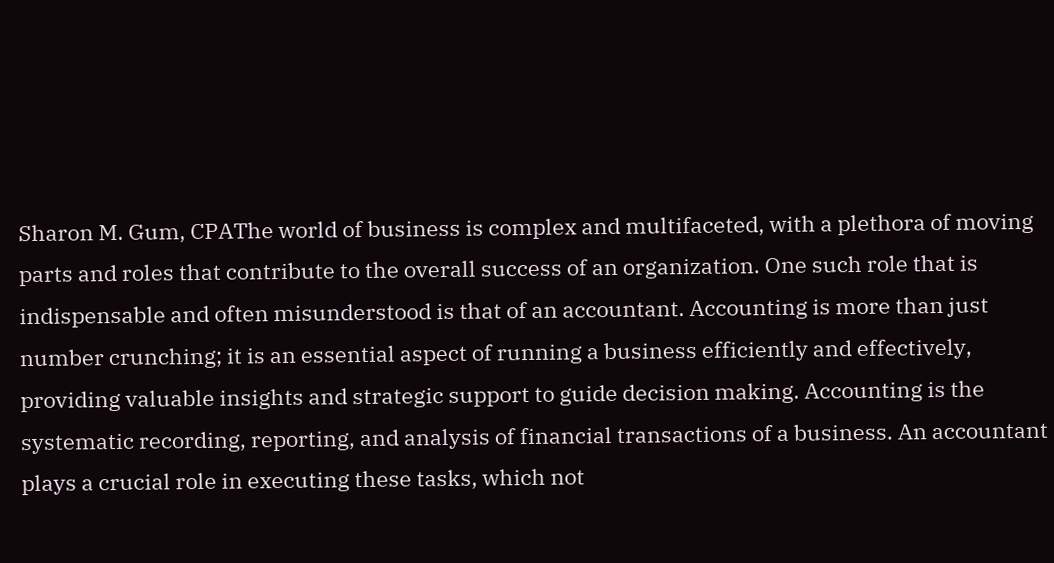Sharon M. Gum, CPAThe world of business is complex and multifaceted, with a plethora of moving parts and roles that contribute to the overall success of an organization. One such role that is indispensable and often misunderstood is that of an accountant. Accounting is more than just number crunching; it is an essential aspect of running a business efficiently and effectively, providing valuable insights and strategic support to guide decision making. Accounting is the systematic recording, reporting, and analysis of financial transactions of a business. An accountant plays a crucial role in executing these tasks, which not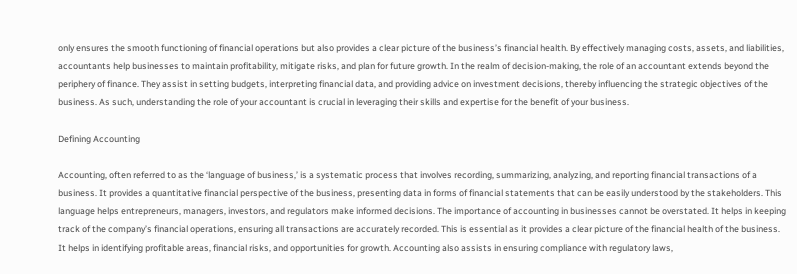only ensures the smooth functioning of financial operations but also provides a clear picture of the business’s financial health. By effectively managing costs, assets, and liabilities, accountants help businesses to maintain profitability, mitigate risks, and plan for future growth. In the realm of decision-making, the role of an accountant extends beyond the periphery of finance. They assist in setting budgets, interpreting financial data, and providing advice on investment decisions, thereby influencing the strategic objectives of the business. As such, understanding the role of your accountant is crucial in leveraging their skills and expertise for the benefit of your business.

Defining Accounting

Accounting, often referred to as the ‘language of business,’ is a systematic process that involves recording, summarizing, analyzing, and reporting financial transactions of a business. It provides a quantitative financial perspective of the business, presenting data in forms of financial statements that can be easily understood by the stakeholders. This language helps entrepreneurs, managers, investors, and regulators make informed decisions. The importance of accounting in businesses cannot be overstated. It helps in keeping track of the company’s financial operations, ensuring all transactions are accurately recorded. This is essential as it provides a clear picture of the financial health of the business. It helps in identifying profitable areas, financial risks, and opportunities for growth. Accounting also assists in ensuring compliance with regulatory laws,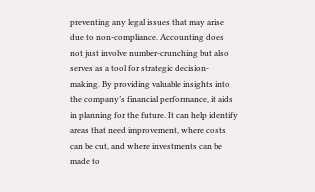preventing any legal issues that may arise due to non-compliance. Accounting does not just involve number-crunching but also serves as a tool for strategic decision-making. By providing valuable insights into the company’s financial performance, it aids in planning for the future. It can help identify areas that need improvement, where costs can be cut, and where investments can be made to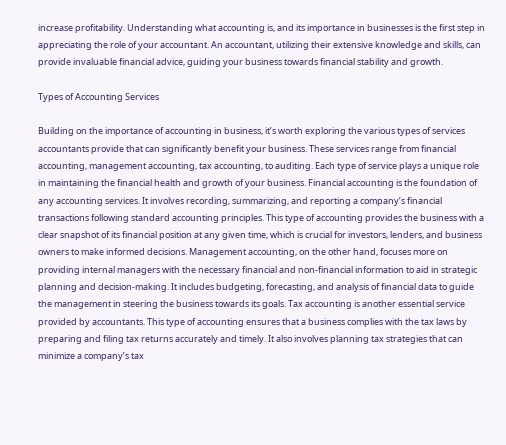increase profitability. Understanding what accounting is, and its importance in businesses is the first step in appreciating the role of your accountant. An accountant, utilizing their extensive knowledge and skills, can provide invaluable financial advice, guiding your business towards financial stability and growth.

Types of Accounting Services

Building on the importance of accounting in business, it’s worth exploring the various types of services accountants provide that can significantly benefit your business. These services range from financial accounting, management accounting, tax accounting, to auditing. Each type of service plays a unique role in maintaining the financial health and growth of your business. Financial accounting is the foundation of any accounting services. It involves recording, summarizing, and reporting a company’s financial transactions following standard accounting principles. This type of accounting provides the business with a clear snapshot of its financial position at any given time, which is crucial for investors, lenders, and business owners to make informed decisions. Management accounting, on the other hand, focuses more on providing internal managers with the necessary financial and non-financial information to aid in strategic planning and decision-making. It includes budgeting, forecasting, and analysis of financial data to guide the management in steering the business towards its goals. Tax accounting is another essential service provided by accountants. This type of accounting ensures that a business complies with the tax laws by preparing and filing tax returns accurately and timely. It also involves planning tax strategies that can minimize a company’s tax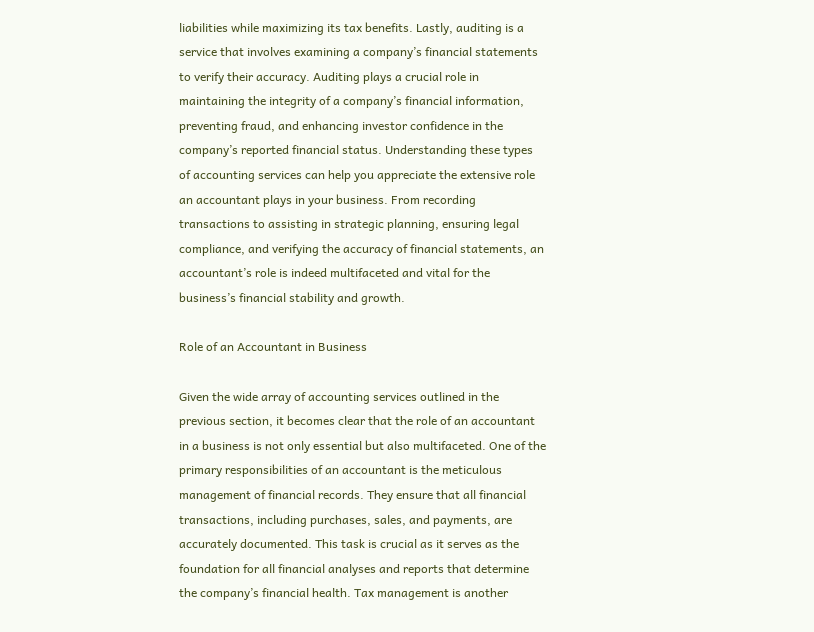liabilities while maximizing its tax benefits. Lastly, auditing is a service that involves examining a company’s financial statements to verify their accuracy. Auditing plays a crucial role in maintaining the integrity of a company’s financial information, preventing fraud, and enhancing investor confidence in the company’s reported financial status. Understanding these types of accounting services can help you appreciate the extensive role an accountant plays in your business. From recording transactions to assisting in strategic planning, ensuring legal compliance, and verifying the accuracy of financial statements, an accountant’s role is indeed multifaceted and vital for the business’s financial stability and growth.

Role of an Accountant in Business

Given the wide array of accounting services outlined in the previous section, it becomes clear that the role of an accountant in a business is not only essential but also multifaceted. One of the primary responsibilities of an accountant is the meticulous management of financial records. They ensure that all financial transactions, including purchases, sales, and payments, are accurately documented. This task is crucial as it serves as the foundation for all financial analyses and reports that determine the company’s financial health. Tax management is another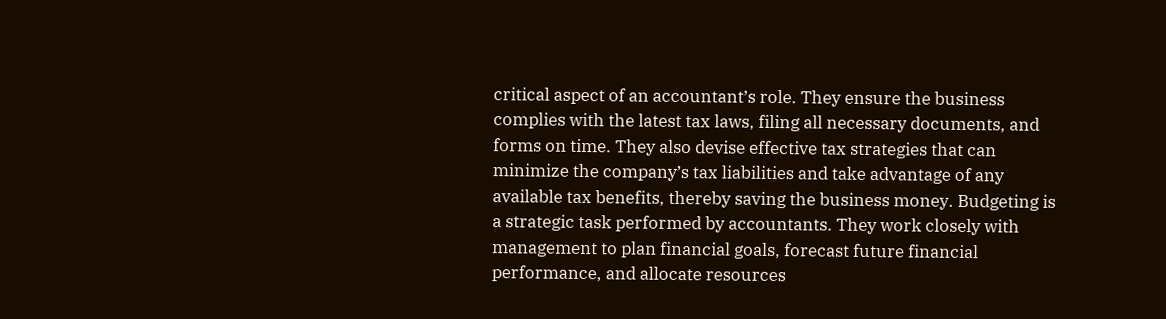critical aspect of an accountant’s role. They ensure the business complies with the latest tax laws, filing all necessary documents, and forms on time. They also devise effective tax strategies that can minimize the company’s tax liabilities and take advantage of any available tax benefits, thereby saving the business money. Budgeting is a strategic task performed by accountants. They work closely with management to plan financial goals, forecast future financial performance, and allocate resources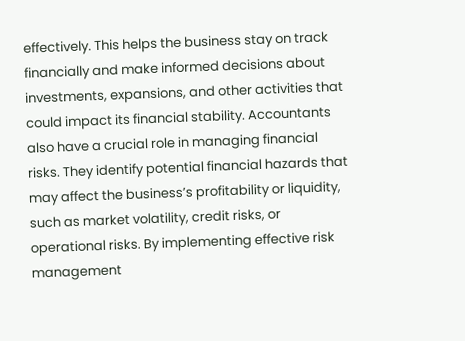effectively. This helps the business stay on track financially and make informed decisions about investments, expansions, and other activities that could impact its financial stability. Accountants also have a crucial role in managing financial risks. They identify potential financial hazards that may affect the business’s profitability or liquidity, such as market volatility, credit risks, or operational risks. By implementing effective risk management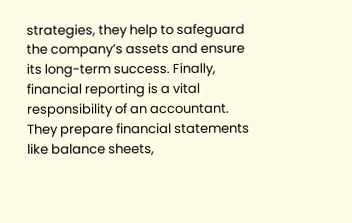strategies, they help to safeguard the company’s assets and ensure its long-term success. Finally, financial reporting is a vital responsibility of an accountant. They prepare financial statements like balance sheets,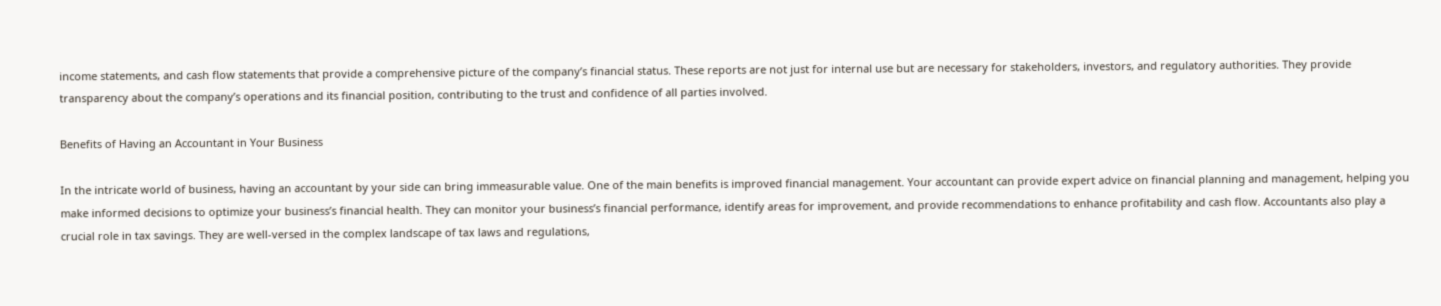income statements, and cash flow statements that provide a comprehensive picture of the company’s financial status. These reports are not just for internal use but are necessary for stakeholders, investors, and regulatory authorities. They provide transparency about the company’s operations and its financial position, contributing to the trust and confidence of all parties involved.

Benefits of Having an Accountant in Your Business

In the intricate world of business, having an accountant by your side can bring immeasurable value. One of the main benefits is improved financial management. Your accountant can provide expert advice on financial planning and management, helping you make informed decisions to optimize your business’s financial health. They can monitor your business’s financial performance, identify areas for improvement, and provide recommendations to enhance profitability and cash flow. Accountants also play a crucial role in tax savings. They are well-versed in the complex landscape of tax laws and regulations,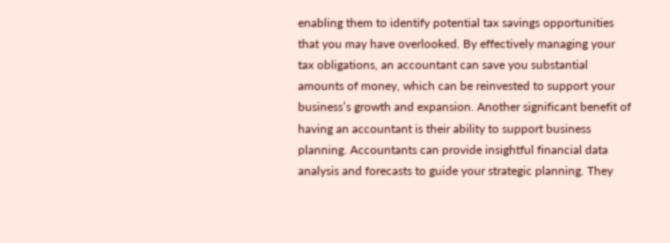enabling them to identify potential tax savings opportunities that you may have overlooked. By effectively managing your tax obligations, an accountant can save you substantial amounts of money, which can be reinvested to support your business’s growth and expansion. Another significant benefit of having an accountant is their ability to support business planning. Accountants can provide insightful financial data analysis and forecasts to guide your strategic planning. They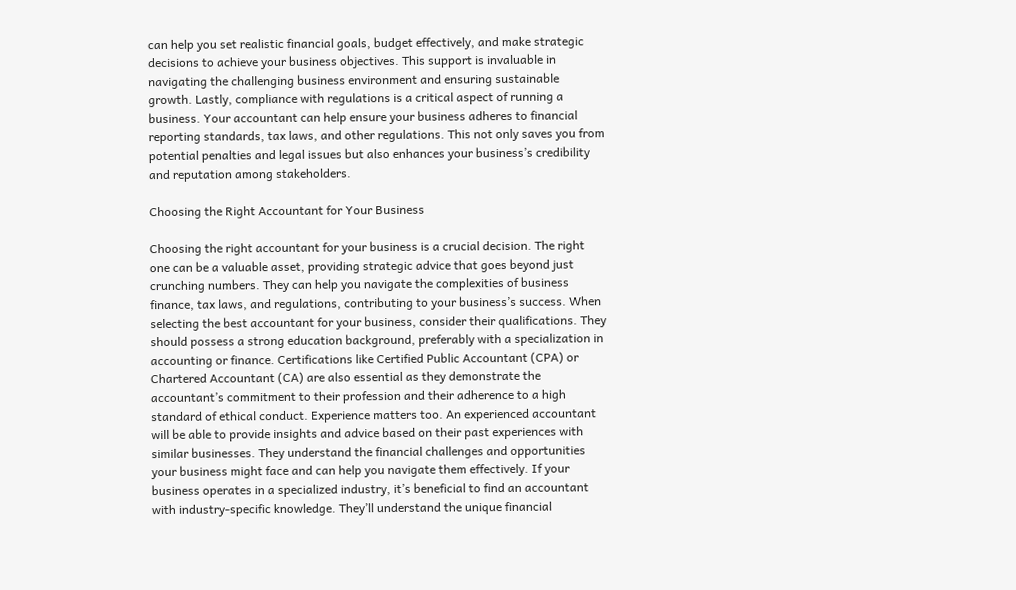can help you set realistic financial goals, budget effectively, and make strategic decisions to achieve your business objectives. This support is invaluable in navigating the challenging business environment and ensuring sustainable growth. Lastly, compliance with regulations is a critical aspect of running a business. Your accountant can help ensure your business adheres to financial reporting standards, tax laws, and other regulations. This not only saves you from potential penalties and legal issues but also enhances your business’s credibility and reputation among stakeholders.

Choosing the Right Accountant for Your Business

Choosing the right accountant for your business is a crucial decision. The right one can be a valuable asset, providing strategic advice that goes beyond just crunching numbers. They can help you navigate the complexities of business finance, tax laws, and regulations, contributing to your business’s success. When selecting the best accountant for your business, consider their qualifications. They should possess a strong education background, preferably with a specialization in accounting or finance. Certifications like Certified Public Accountant (CPA) or Chartered Accountant (CA) are also essential as they demonstrate the accountant’s commitment to their profession and their adherence to a high standard of ethical conduct. Experience matters too. An experienced accountant will be able to provide insights and advice based on their past experiences with similar businesses. They understand the financial challenges and opportunities your business might face and can help you navigate them effectively. If your business operates in a specialized industry, it’s beneficial to find an accountant with industry-specific knowledge. They’ll understand the unique financial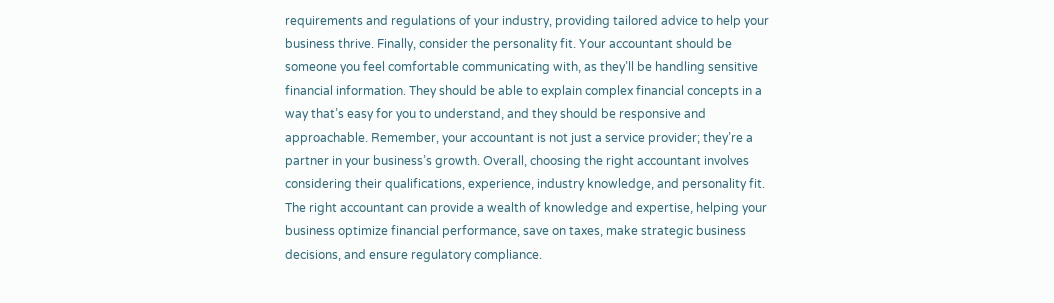requirements and regulations of your industry, providing tailored advice to help your business thrive. Finally, consider the personality fit. Your accountant should be someone you feel comfortable communicating with, as they’ll be handling sensitive financial information. They should be able to explain complex financial concepts in a way that’s easy for you to understand, and they should be responsive and approachable. Remember, your accountant is not just a service provider; they’re a partner in your business’s growth. Overall, choosing the right accountant involves considering their qualifications, experience, industry knowledge, and personality fit. The right accountant can provide a wealth of knowledge and expertise, helping your business optimize financial performance, save on taxes, make strategic business decisions, and ensure regulatory compliance.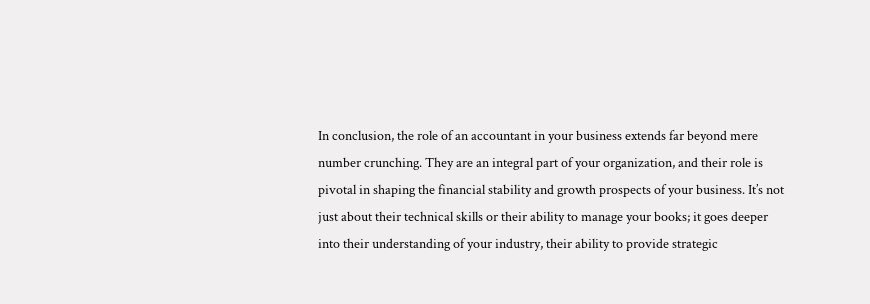In conclusion, the role of an accountant in your business extends far beyond mere number crunching. They are an integral part of your organization, and their role is pivotal in shaping the financial stability and growth prospects of your business. It’s not just about their technical skills or their ability to manage your books; it goes deeper into their understanding of your industry, their ability to provide strategic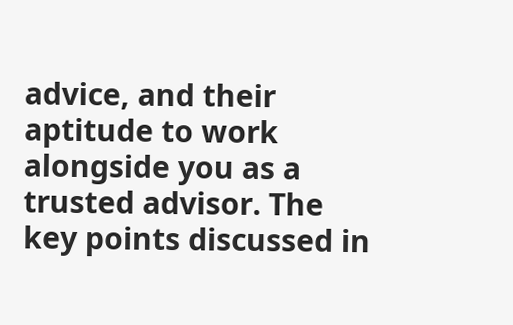advice, and their aptitude to work alongside you as a trusted advisor. The key points discussed in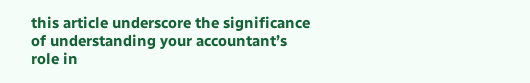this article underscore the significance of understanding your accountant’s role in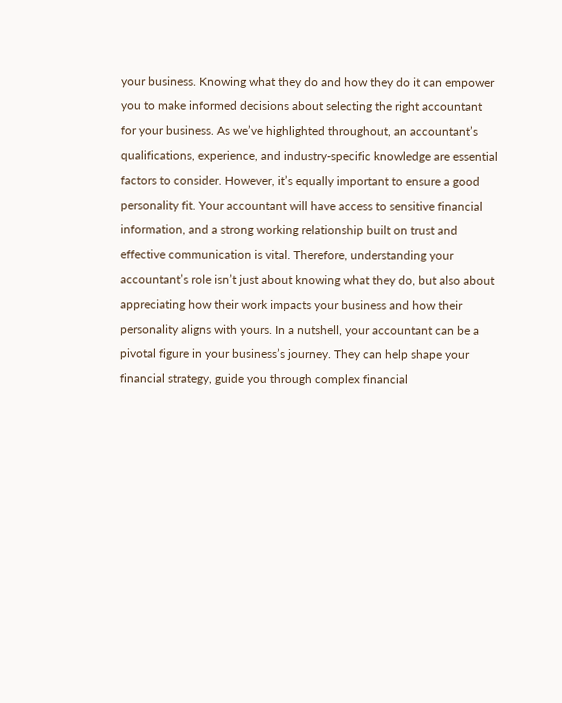your business. Knowing what they do and how they do it can empower you to make informed decisions about selecting the right accountant for your business. As we’ve highlighted throughout, an accountant’s qualifications, experience, and industry-specific knowledge are essential factors to consider. However, it’s equally important to ensure a good personality fit. Your accountant will have access to sensitive financial information, and a strong working relationship built on trust and effective communication is vital. Therefore, understanding your accountant’s role isn’t just about knowing what they do, but also about appreciating how their work impacts your business and how their personality aligns with yours. In a nutshell, your accountant can be a pivotal figure in your business’s journey. They can help shape your financial strategy, guide you through complex financial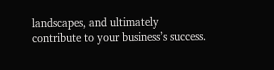landscapes, and ultimately contribute to your business’s success.